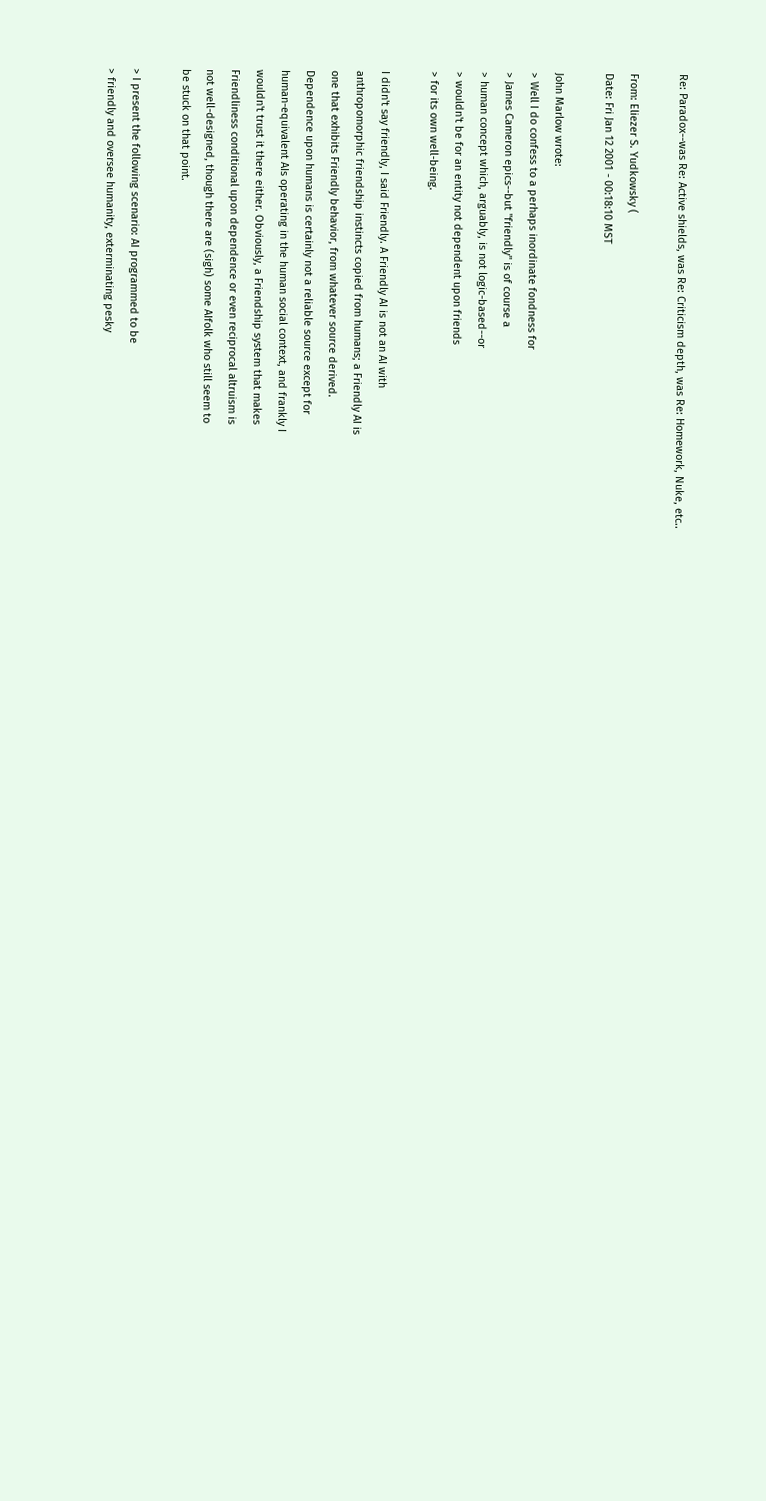Re: Paradox--was Re: Active shields, was Re: Criticism depth, was Re: Homework, Nuke, etc..

From: Eliezer S. Yudkowsky (
Date: Fri Jan 12 2001 - 00:18:10 MST

John Marlow wrote:
> Well I do confess to a perhaps inordinate fondness for
> James Cameron epics--but "friendly" is of course a
> human concept which, arguably, is not logic-based--or
> wouldn't be for an entity not dependent upon friends
> for its own well-being.

I didn't say friendly, I said Friendly. A Friendly AI is not an AI with
anthropomorphic friendship instincts copied from humans; a Friendly AI is
one that exhibits Friendly behavior, from whatever source derived.
Dependence upon humans is certainly not a reliable source except for
human-equivalent AIs operating in the human social context, and frankly I
wouldn't trust it there either. Obviously, a Friendship system that makes
Friendliness conditional upon dependence or even reciprocal altruism is
not well-designed, though there are (sigh) some AIfolk who still seem to
be stuck on that point.

> I present the following scenario: AI programmed to be
> friendly and oversee humanity, exterminating pesky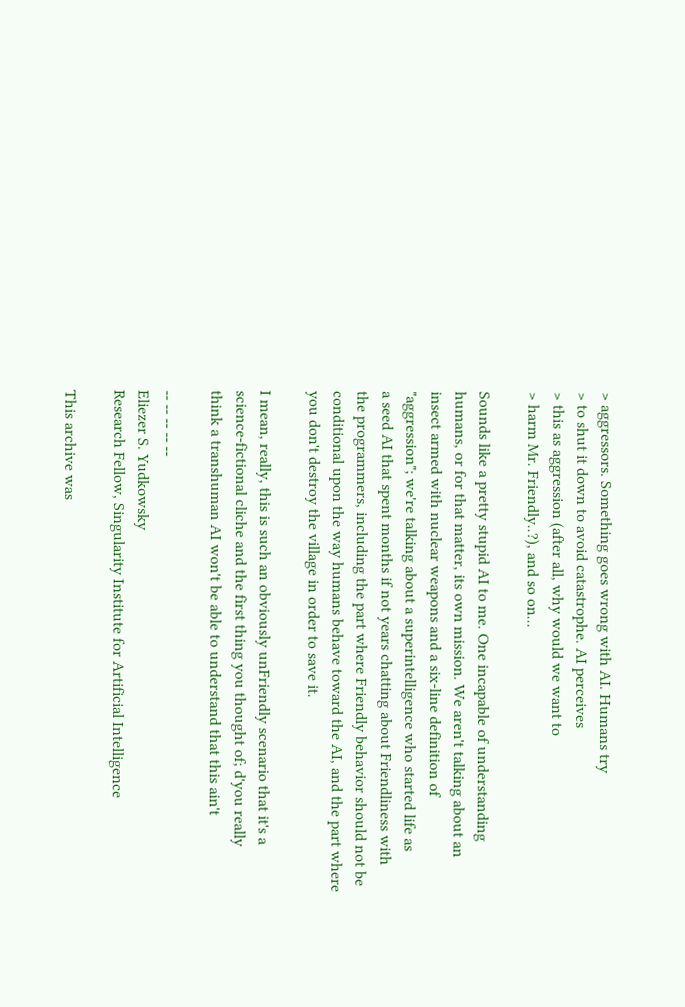> aggressors. Something goes wrong with AI. Humans try
> to shut it down to avoid catastrophe. AI perceives
> this as aggression (after all, why would we want to
> harm Mr. Friendly..?), and so on...

Sounds like a pretty stupid AI to me. One incapable of understanding
humans, or for that matter, its own mission. We aren't talking about an
insect armed with nuclear weapons and a six-line definition of
"aggression"; we're talking about a superintelligence who started life as
a seed AI that spent months if not years chatting about Friendliness with
the programmers, including the part where Friendly behavior should not be
conditional upon the way humans behave toward the AI, and the part where
you don't destroy the village in order to save it.

I mean, really, this is such an obviously unFriendly scenario that it's a
science-fictional cliche and the first thing you thought of; d'you really
think a transhuman AI won't be able to understand that this ain't

-- -- -- -- --
Eliezer S. Yudkowsky
Research Fellow, Singularity Institute for Artificial Intelligence

This archive was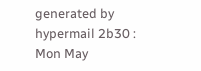generated by hypermail 2b30 : Mon May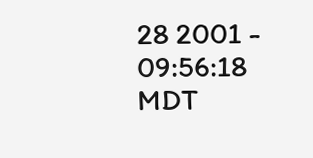28 2001 - 09:56:18 MDT